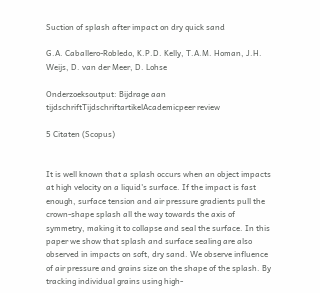Suction of splash after impact on dry quick sand

G.A. Caballero-Robledo, K.P.D. Kelly, T.A.M. Homan, J.H. Weijs, D. van der Meer, D. Lohse

Onderzoeksoutput: Bijdrage aan tijdschriftTijdschriftartikelAcademicpeer review

5 Citaten (Scopus)


It is well known that a splash occurs when an object impacts at high velocity on a liquid's surface. If the impact is fast enough, surface tension and air pressure gradients pull the crown-shape splash all the way towards the axis of symmetry, making it to collapse and seal the surface. In this paper we show that splash and surface sealing are also observed in impacts on soft, dry sand. We observe influence of air pressure and grains size on the shape of the splash. By tracking individual grains using high-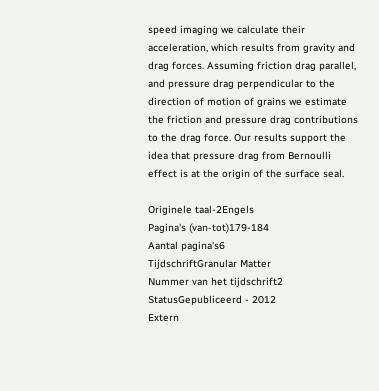speed imaging we calculate their acceleration, which results from gravity and drag forces. Assuming friction drag parallel, and pressure drag perpendicular to the direction of motion of grains we estimate the friction and pressure drag contributions to the drag force. Our results support the idea that pressure drag from Bernoulli effect is at the origin of the surface seal.

Originele taal-2Engels
Pagina's (van-tot)179-184
Aantal pagina's6
TijdschriftGranular Matter
Nummer van het tijdschrift2
StatusGepubliceerd - 2012
Extern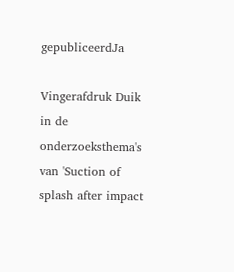gepubliceerdJa

Vingerafdruk Duik in de onderzoeksthema's van 'Suction of splash after impact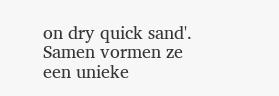on dry quick sand'. Samen vormen ze een unieke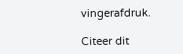vingerafdruk.

Citeer dit